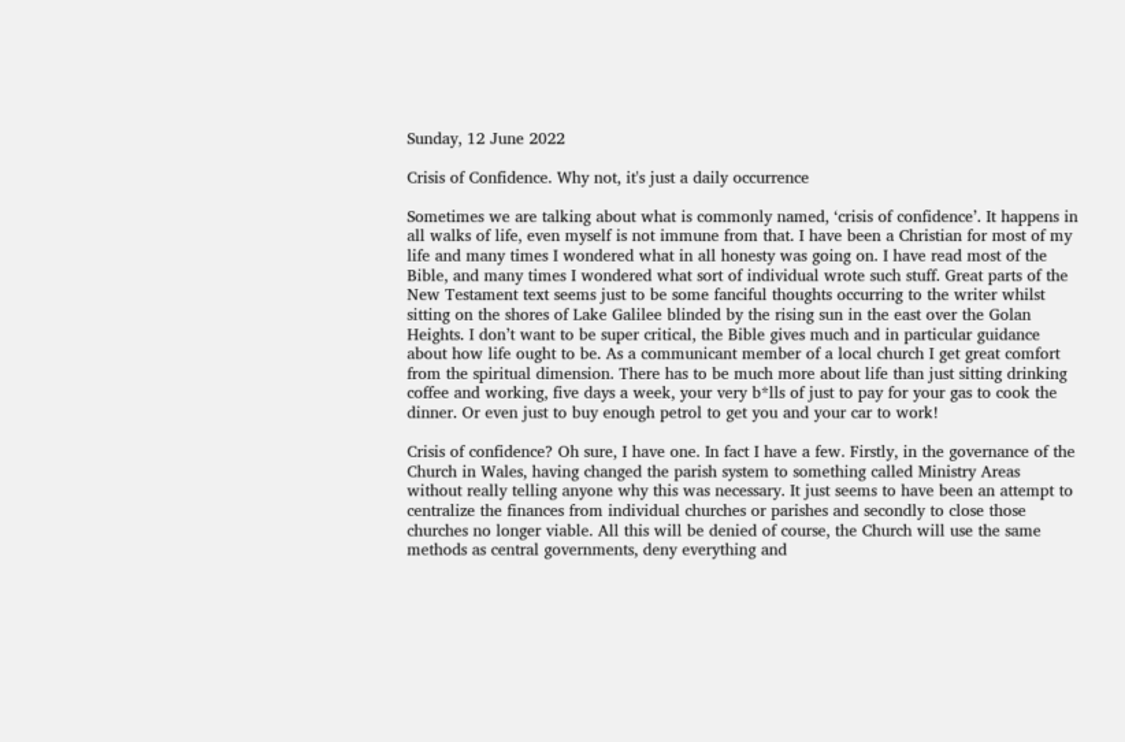Sunday, 12 June 2022

Crisis of Confidence. Why not, it's just a daily occurrence

Sometimes we are talking about what is commonly named, ‘crisis of confidence’. It happens in all walks of life, even myself is not immune from that. I have been a Christian for most of my life and many times I wondered what in all honesty was going on. I have read most of the Bible, and many times I wondered what sort of individual wrote such stuff. Great parts of the New Testament text seems just to be some fanciful thoughts occurring to the writer whilst sitting on the shores of Lake Galilee blinded by the rising sun in the east over the Golan Heights. I don’t want to be super critical, the Bible gives much and in particular guidance about how life ought to be. As a communicant member of a local church I get great comfort from the spiritual dimension. There has to be much more about life than just sitting drinking coffee and working, five days a week, your very b*lls of just to pay for your gas to cook the dinner. Or even just to buy enough petrol to get you and your car to work!

Crisis of confidence? Oh sure, I have one. In fact I have a few. Firstly, in the governance of the Church in Wales, having changed the parish system to something called Ministry Areas without really telling anyone why this was necessary. It just seems to have been an attempt to centralize the finances from individual churches or parishes and secondly to close those churches no longer viable. All this will be denied of course, the Church will use the same methods as central governments, deny everything and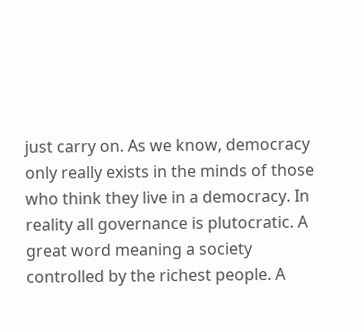just carry on. As we know, democracy only really exists in the minds of those who think they live in a democracy. In reality all governance is plutocratic. A great word meaning a society controlled by the richest people. A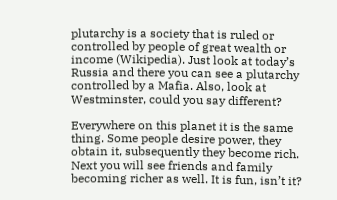plutarchy is a society that is ruled or controlled by people of great wealth or income (Wikipedia). Just look at today’s Russia and there you can see a plutarchy controlled by a Mafia. Also, look at Westminster, could you say different?

Everywhere on this planet it is the same thing. Some people desire power, they obtain it, subsequently they become rich. Next you will see friends and family becoming richer as well. It is fun, isn’t it?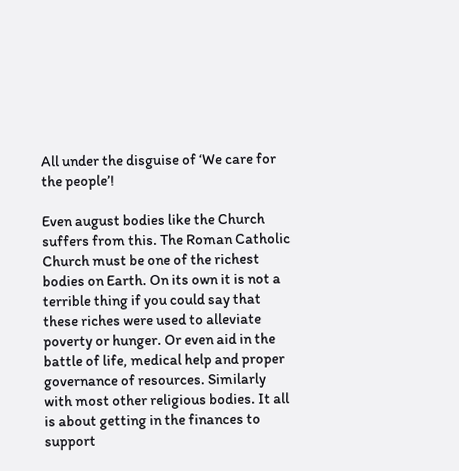All under the disguise of ‘We care for the people’!

Even august bodies like the Church suffers from this. The Roman Catholic Church must be one of the richest bodies on Earth. On its own it is not a terrible thing if you could say that these riches were used to alleviate poverty or hunger. Or even aid in the battle of life, medical help and proper governance of resources. Similarly with most other religious bodies. It all is about getting in the finances to support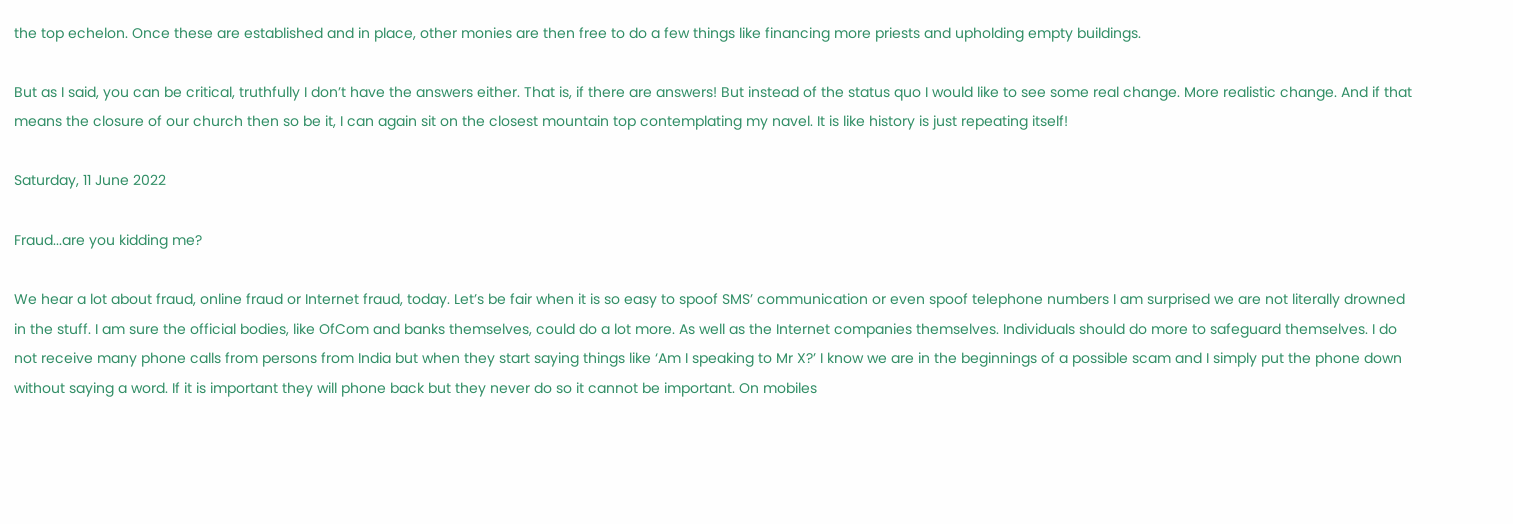the top echelon. Once these are established and in place, other monies are then free to do a few things like financing more priests and upholding empty buildings.

But as I said, you can be critical, truthfully I don’t have the answers either. That is, if there are answers! But instead of the status quo I would like to see some real change. More realistic change. And if that means the closure of our church then so be it, I can again sit on the closest mountain top contemplating my navel. It is like history is just repeating itself!

Saturday, 11 June 2022

Fraud...are you kidding me?

We hear a lot about fraud, online fraud or Internet fraud, today. Let’s be fair when it is so easy to spoof SMS’ communication or even spoof telephone numbers I am surprised we are not literally drowned in the stuff. I am sure the official bodies, like OfCom and banks themselves, could do a lot more. As well as the Internet companies themselves. Individuals should do more to safeguard themselves. I do not receive many phone calls from persons from India but when they start saying things like ‘Am I speaking to Mr X?’ I know we are in the beginnings of a possible scam and I simply put the phone down without saying a word. If it is important they will phone back but they never do so it cannot be important. On mobiles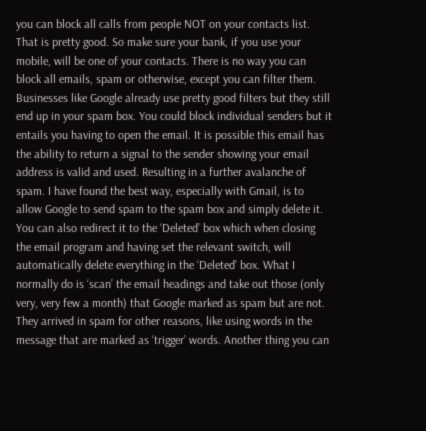you can block all calls from people NOT on your contacts list. That is pretty good. So make sure your bank, if you use your mobile, will be one of your contacts. There is no way you can block all emails, spam or otherwise, except you can filter them. Businesses like Google already use pretty good filters but they still end up in your spam box. You could block individual senders but it entails you having to open the email. It is possible this email has the ability to return a signal to the sender showing your email address is valid and used. Resulting in a further avalanche of spam. I have found the best way, especially with Gmail, is to allow Google to send spam to the spam box and simply delete it. You can also redirect it to the ‘Deleted’ box which when closing the email program and having set the relevant switch, will automatically delete everything in the ‘Deleted’ box. What I normally do is ‘scan’ the email headings and take out those (only very, very few a month) that Google marked as spam but are not. They arrived in spam for other reasons, like using words in the message that are marked as ‘trigger’ words. Another thing you can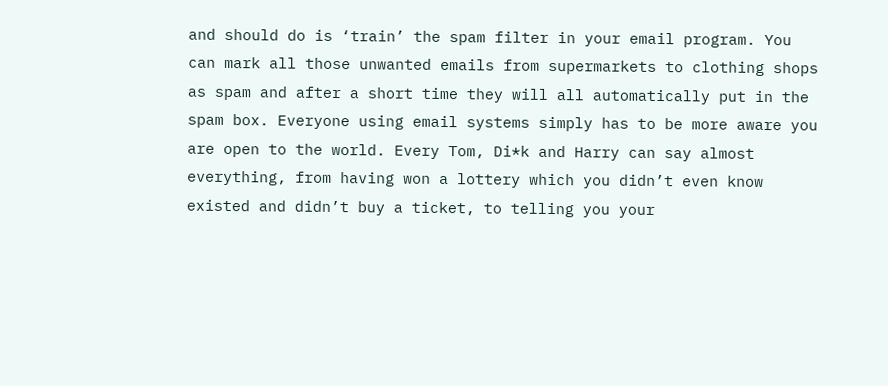and should do is ‘train’ the spam filter in your email program. You can mark all those unwanted emails from supermarkets to clothing shops as spam and after a short time they will all automatically put in the spam box. Everyone using email systems simply has to be more aware you are open to the world. Every Tom, Di*k and Harry can say almost everything, from having won a lottery which you didn’t even know existed and didn’t buy a ticket, to telling you your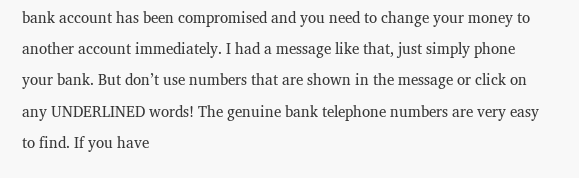bank account has been compromised and you need to change your money to another account immediately. I had a message like that, just simply phone your bank. But don’t use numbers that are shown in the message or click on any UNDERLINED words! The genuine bank telephone numbers are very easy to find. If you have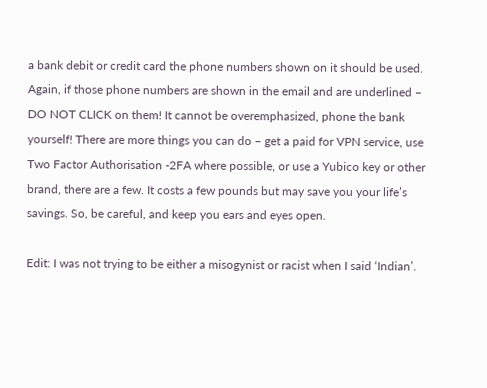a bank debit or credit card the phone numbers shown on it should be used. Again, if those phone numbers are shown in the email and are underlined – DO NOT CLICK on them! It cannot be overemphasized, phone the bank yourself! There are more things you can do – get a paid for VPN service, use Two Factor Authorisation -2FA where possible, or use a Yubico key or other brand, there are a few. It costs a few pounds but may save you your life’s savings. So, be careful, and keep you ears and eyes open.

Edit: I was not trying to be either a misogynist or racist when I said ‘Indian’.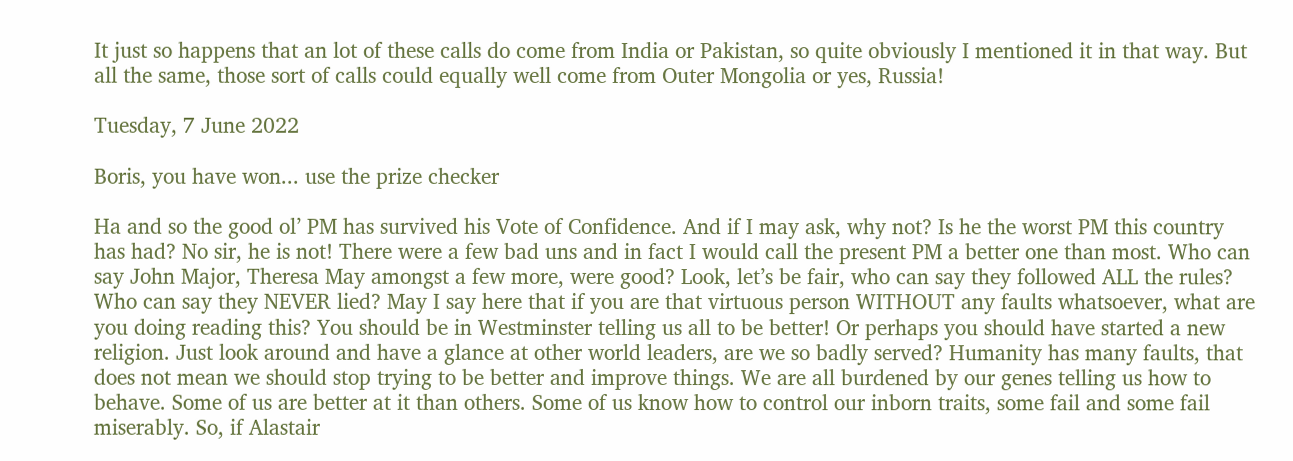It just so happens that an lot of these calls do come from India or Pakistan, so quite obviously I mentioned it in that way. But all the same, those sort of calls could equally well come from Outer Mongolia or yes, Russia!

Tuesday, 7 June 2022

Boris, you have won... use the prize checker

Ha and so the good ol’ PM has survived his Vote of Confidence. And if I may ask, why not? Is he the worst PM this country has had? No sir, he is not! There were a few bad uns and in fact I would call the present PM a better one than most. Who can say John Major, Theresa May amongst a few more, were good? Look, let’s be fair, who can say they followed ALL the rules? Who can say they NEVER lied? May I say here that if you are that virtuous person WITHOUT any faults whatsoever, what are you doing reading this? You should be in Westminster telling us all to be better! Or perhaps you should have started a new religion. Just look around and have a glance at other world leaders, are we so badly served? Humanity has many faults, that does not mean we should stop trying to be better and improve things. We are all burdened by our genes telling us how to behave. Some of us are better at it than others. Some of us know how to control our inborn traits, some fail and some fail miserably. So, if Alastair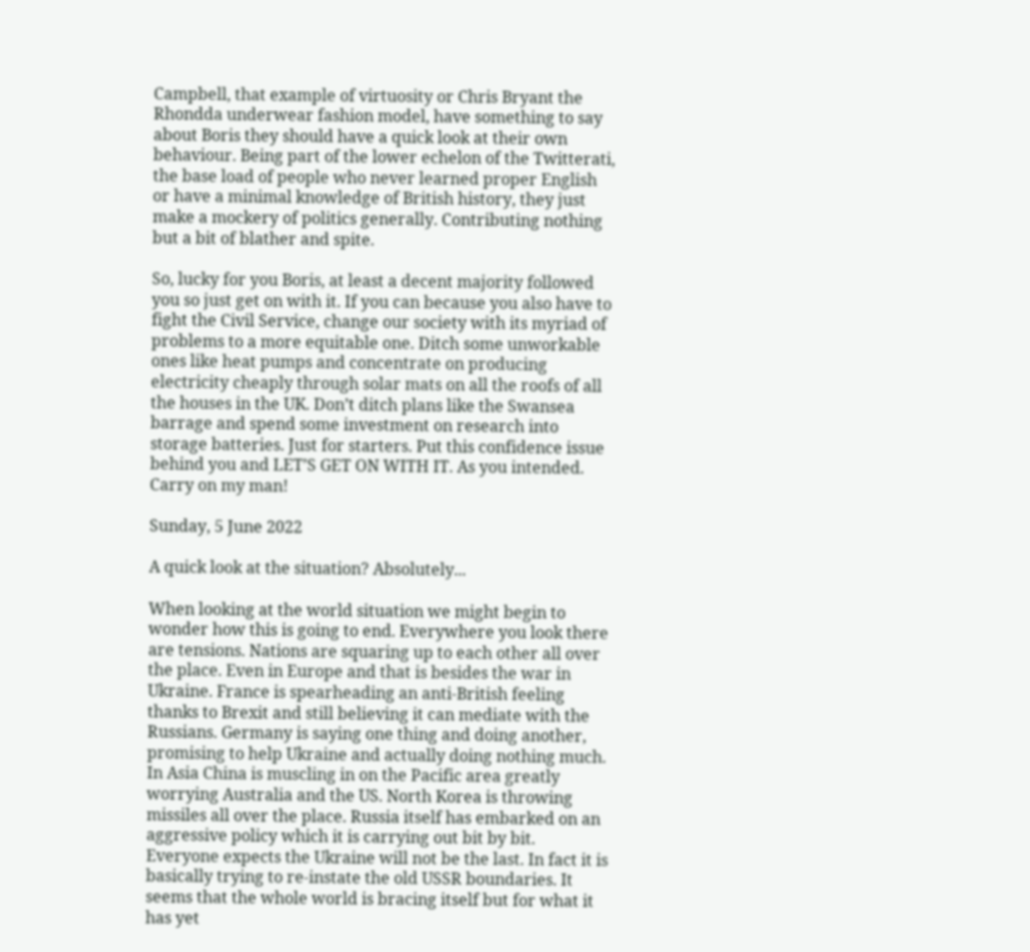Campbell, that example of virtuosity or Chris Bryant the Rhondda underwear fashion model, have something to say about Boris they should have a quick look at their own behaviour. Being part of the lower echelon of the Twitterati, the base load of people who never learned proper English or have a minimal knowledge of British history, they just make a mockery of politics generally. Contributing nothing but a bit of blather and spite.

So, lucky for you Boris, at least a decent majority followed you so just get on with it. If you can because you also have to fight the Civil Service, change our society with its myriad of problems to a more equitable one. Ditch some unworkable ones like heat pumps and concentrate on producing electricity cheaply through solar mats on all the roofs of all the houses in the UK. Don’t ditch plans like the Swansea barrage and spend some investment on research into storage batteries. Just for starters. Put this confidence issue behind you and LET’S GET ON WITH IT. As you intended. Carry on my man!

Sunday, 5 June 2022

A quick look at the situation? Absolutely...

When looking at the world situation we might begin to wonder how this is going to end. Everywhere you look there are tensions. Nations are squaring up to each other all over the place. Even in Europe and that is besides the war in Ukraine. France is spearheading an anti-British feeling thanks to Brexit and still believing it can mediate with the Russians. Germany is saying one thing and doing another, promising to help Ukraine and actually doing nothing much. In Asia China is muscling in on the Pacific area greatly worrying Australia and the US. North Korea is throwing missiles all over the place. Russia itself has embarked on an aggressive policy which it is carrying out bit by bit. Everyone expects the Ukraine will not be the last. In fact it is basically trying to re-instate the old USSR boundaries. It seems that the whole world is bracing itself but for what it has yet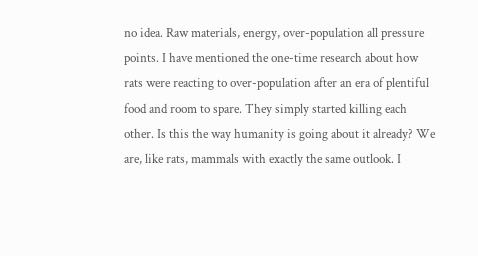no idea. Raw materials, energy, over-population all pressure points. I have mentioned the one-time research about how rats were reacting to over-population after an era of plentiful food and room to spare. They simply started killing each other. Is this the way humanity is going about it already? We are, like rats, mammals with exactly the same outlook. I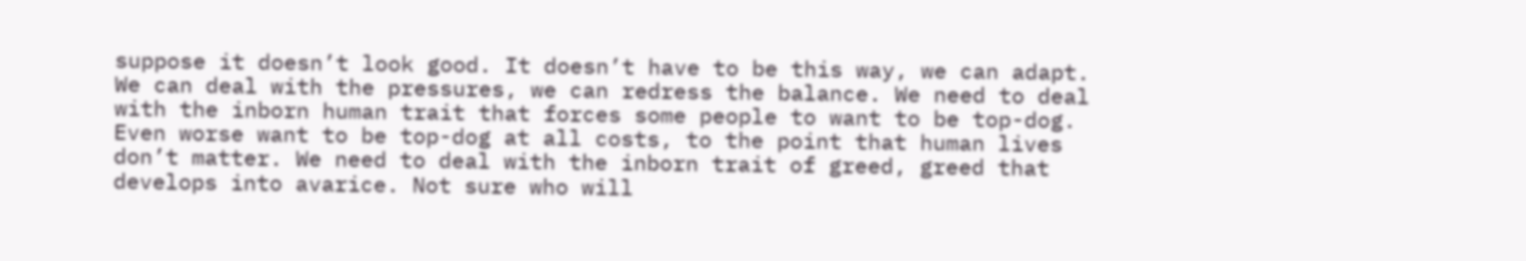suppose it doesn’t look good. It doesn’t have to be this way, we can adapt. We can deal with the pressures, we can redress the balance. We need to deal with the inborn human trait that forces some people to want to be top-dog. Even worse want to be top-dog at all costs, to the point that human lives don’t matter. We need to deal with the inborn trait of greed, greed that develops into avarice. Not sure who will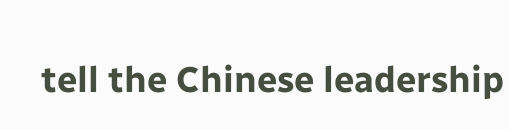tell the Chinese leadership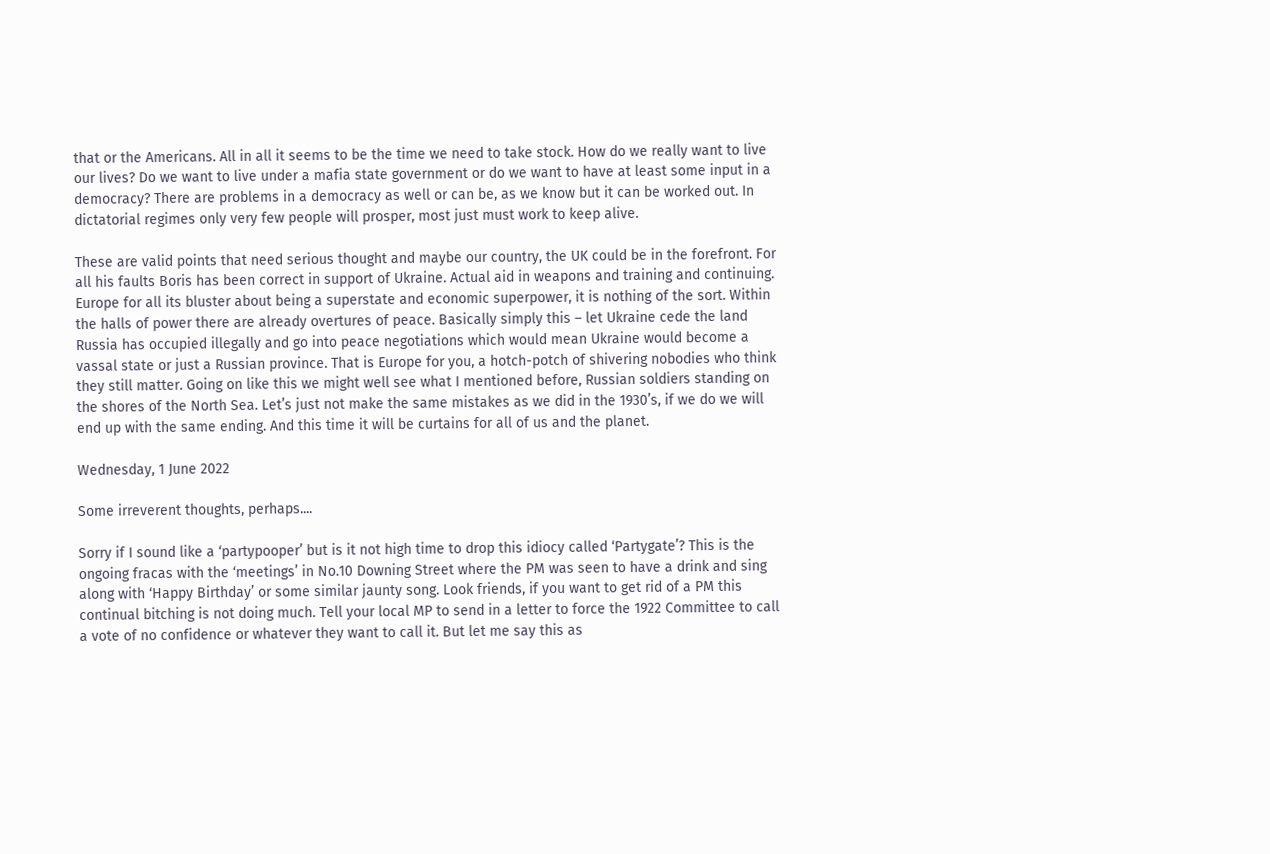that or the Americans. All in all it seems to be the time we need to take stock. How do we really want to live our lives? Do we want to live under a mafia state government or do we want to have at least some input in a democracy? There are problems in a democracy as well or can be, as we know but it can be worked out. In dictatorial regimes only very few people will prosper, most just must work to keep alive.

These are valid points that need serious thought and maybe our country, the UK could be in the forefront. For all his faults Boris has been correct in support of Ukraine. Actual aid in weapons and training and continuing. Europe for all its bluster about being a superstate and economic superpower, it is nothing of the sort. Within the halls of power there are already overtures of peace. Basically simply this – let Ukraine cede the land Russia has occupied illegally and go into peace negotiations which would mean Ukraine would become a vassal state or just a Russian province. That is Europe for you, a hotch-potch of shivering nobodies who think they still matter. Going on like this we might well see what I mentioned before, Russian soldiers standing on the shores of the North Sea. Let’s just not make the same mistakes as we did in the 1930’s, if we do we will end up with the same ending. And this time it will be curtains for all of us and the planet.

Wednesday, 1 June 2022

Some irreverent thoughts, perhaps....

Sorry if I sound like a ‘partypooper’ but is it not high time to drop this idiocy called ‘Partygate’? This is the ongoing fracas with the ‘meetings’ in No.10 Downing Street where the PM was seen to have a drink and sing along with ‘Happy Birthday’ or some similar jaunty song. Look friends, if you want to get rid of a PM this continual bitching is not doing much. Tell your local MP to send in a letter to force the 1922 Committee to call a vote of no confidence or whatever they want to call it. But let me say this as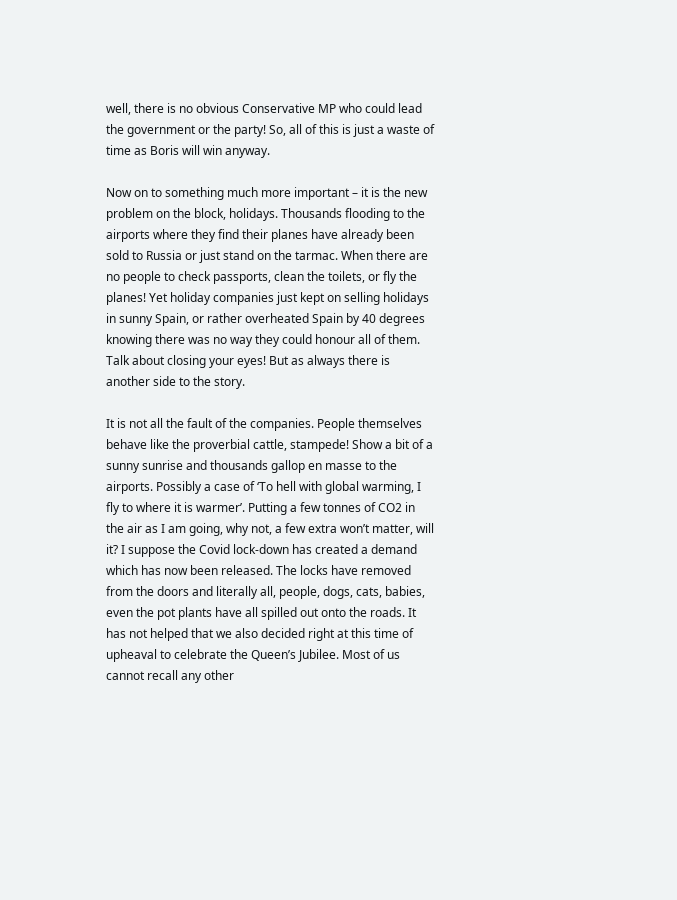well, there is no obvious Conservative MP who could lead the government or the party! So, all of this is just a waste of time as Boris will win anyway.

Now on to something much more important – it is the new problem on the block, holidays. Thousands flooding to the airports where they find their planes have already been sold to Russia or just stand on the tarmac. When there are no people to check passports, clean the toilets, or fly the planes! Yet holiday companies just kept on selling holidays in sunny Spain, or rather overheated Spain by 40 degrees knowing there was no way they could honour all of them. Talk about closing your eyes! But as always there is another side to the story.

It is not all the fault of the companies. People themselves behave like the proverbial cattle, stampede! Show a bit of a sunny sunrise and thousands gallop en masse to the airports. Possibly a case of ‘To hell with global warming, I fly to where it is warmer’. Putting a few tonnes of CO2 in the air as I am going, why not, a few extra won’t matter, will it? I suppose the Covid lock-down has created a demand which has now been released. The locks have removed from the doors and literally all, people, dogs, cats, babies, even the pot plants have all spilled out onto the roads. It has not helped that we also decided right at this time of upheaval to celebrate the Queen’s Jubilee. Most of us cannot recall any other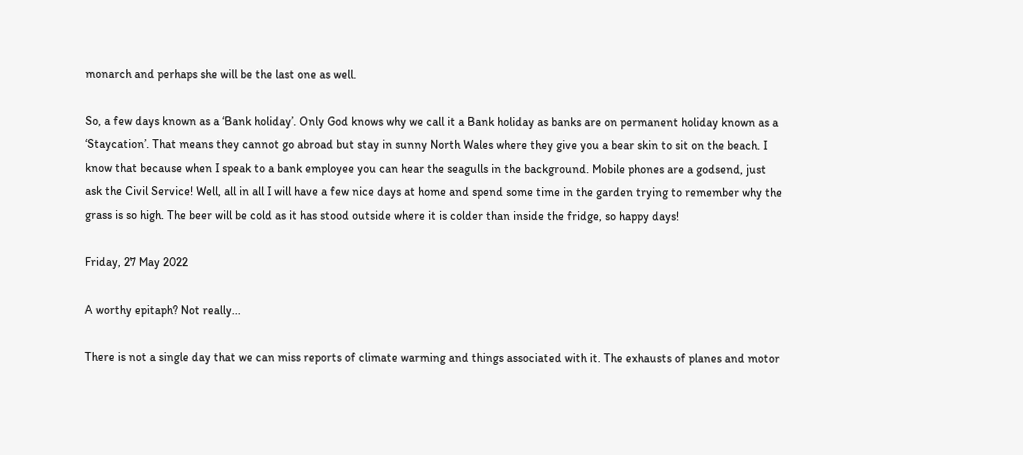monarch and perhaps she will be the last one as well.

So, a few days known as a ‘Bank holiday’. Only God knows why we call it a Bank holiday as banks are on permanent holiday known as a ‘Staycation’. That means they cannot go abroad but stay in sunny North Wales where they give you a bear skin to sit on the beach. I know that because when I speak to a bank employee you can hear the seagulls in the background. Mobile phones are a godsend, just ask the Civil Service! Well, all in all I will have a few nice days at home and spend some time in the garden trying to remember why the grass is so high. The beer will be cold as it has stood outside where it is colder than inside the fridge, so happy days!

Friday, 27 May 2022

A worthy epitaph? Not really...

There is not a single day that we can miss reports of climate warming and things associated with it. The exhausts of planes and motor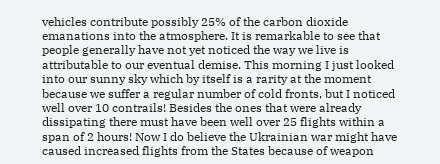vehicles contribute possibly 25% of the carbon dioxide emanations into the atmosphere. It is remarkable to see that people generally have not yet noticed the way we live is attributable to our eventual demise. This morning I just looked into our sunny sky which by itself is a rarity at the moment because we suffer a regular number of cold fronts, but I noticed well over 10 contrails! Besides the ones that were already dissipating there must have been well over 25 flights within a span of 2 hours! Now I do believe the Ukrainian war might have caused increased flights from the States because of weapon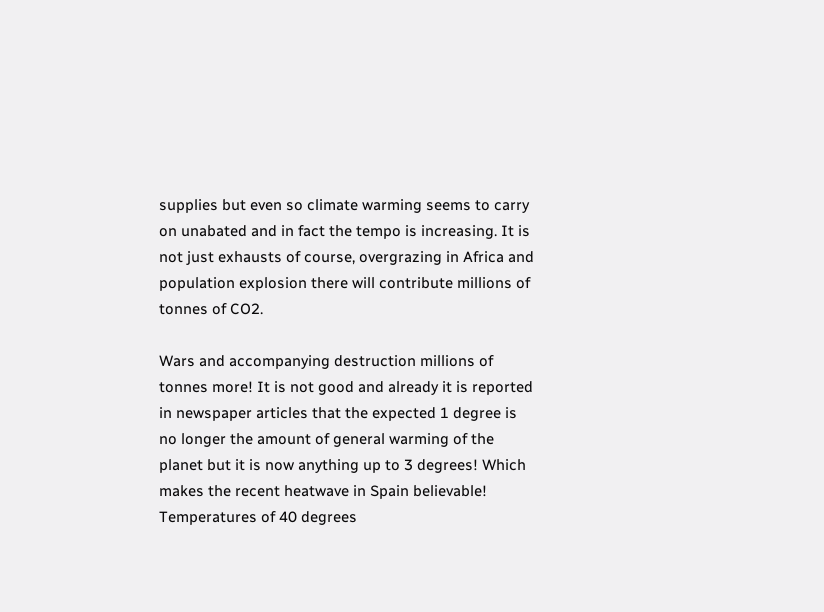supplies but even so climate warming seems to carry on unabated and in fact the tempo is increasing. It is not just exhausts of course, overgrazing in Africa and population explosion there will contribute millions of tonnes of CO2.

Wars and accompanying destruction millions of tonnes more! It is not good and already it is reported in newspaper articles that the expected 1 degree is no longer the amount of general warming of the planet but it is now anything up to 3 degrees! Which makes the recent heatwave in Spain believable! Temperatures of 40 degrees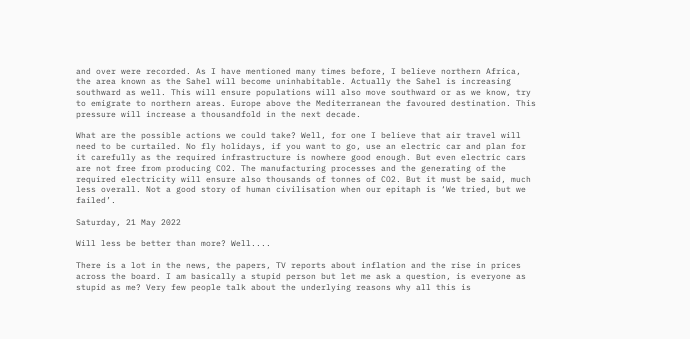and over were recorded. As I have mentioned many times before, I believe northern Africa, the area known as the Sahel will become uninhabitable. Actually the Sahel is increasing southward as well. This will ensure populations will also move southward or as we know, try to emigrate to northern areas. Europe above the Mediterranean the favoured destination. This pressure will increase a thousandfold in the next decade.

What are the possible actions we could take? Well, for one I believe that air travel will need to be curtailed. No fly holidays, if you want to go, use an electric car and plan for it carefully as the required infrastructure is nowhere good enough. But even electric cars are not free from producing CO2. The manufacturing processes and the generating of the required electricity will ensure also thousands of tonnes of CO2. But it must be said, much less overall. Not a good story of human civilisation when our epitaph is ‘We tried, but we failed’.

Saturday, 21 May 2022

Will less be better than more? Well....

There is a lot in the news, the papers, TV reports about inflation and the rise in prices across the board. I am basically a stupid person but let me ask a question, is everyone as stupid as me? Very few people talk about the underlying reasons why all this is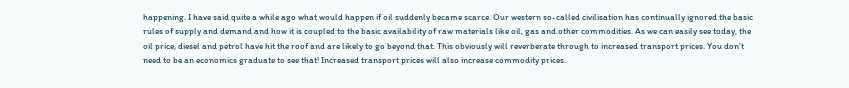happening. I have said quite a while ago what would happen if oil suddenly became scarce. Our western so-called civilisation has continually ignored the basic rules of supply and demand and how it is coupled to the basic availability of raw materials like oil, gas and other commodities. As we can easily see today, the oil price, diesel and petrol have hit the roof and are likely to go beyond that. This obviously will reverberate through to increased transport prices. You don’t need to be an economics graduate to see that! Increased transport prices will also increase commodity prices.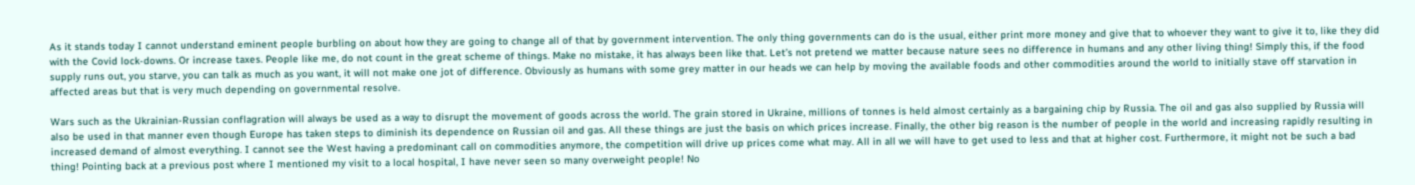As it stands today I cannot understand eminent people burbling on about how they are going to change all of that by government intervention. The only thing governments can do is the usual, either print more money and give that to whoever they want to give it to, like they did with the Covid lock-downs. Or increase taxes. People like me, do not count in the great scheme of things. Make no mistake, it has always been like that. Let’s not pretend we matter because nature sees no difference in humans and any other living thing! Simply this, if the food supply runs out, you starve, you can talk as much as you want, it will not make one jot of difference. Obviously as humans with some grey matter in our heads we can help by moving the available foods and other commodities around the world to initially stave off starvation in affected areas but that is very much depending on governmental resolve.

Wars such as the Ukrainian-Russian conflagration will always be used as a way to disrupt the movement of goods across the world. The grain stored in Ukraine, millions of tonnes is held almost certainly as a bargaining chip by Russia. The oil and gas also supplied by Russia will also be used in that manner even though Europe has taken steps to diminish its dependence on Russian oil and gas. All these things are just the basis on which prices increase. Finally, the other big reason is the number of people in the world and increasing rapidly resulting in increased demand of almost everything. I cannot see the West having a predominant call on commodities anymore, the competition will drive up prices come what may. All in all we will have to get used to less and that at higher cost. Furthermore, it might not be such a bad thing! Pointing back at a previous post where I mentioned my visit to a local hospital, I have never seen so many overweight people! No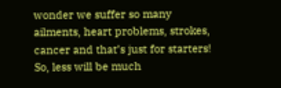wonder we suffer so many ailments, heart problems, strokes, cancer and that’s just for starters! So, less will be much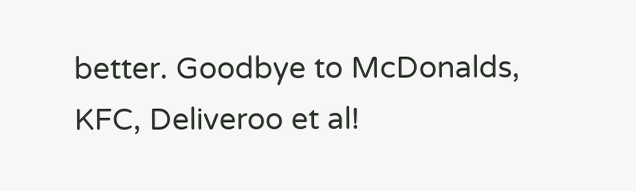better. Goodbye to McDonalds, KFC, Deliveroo et al!